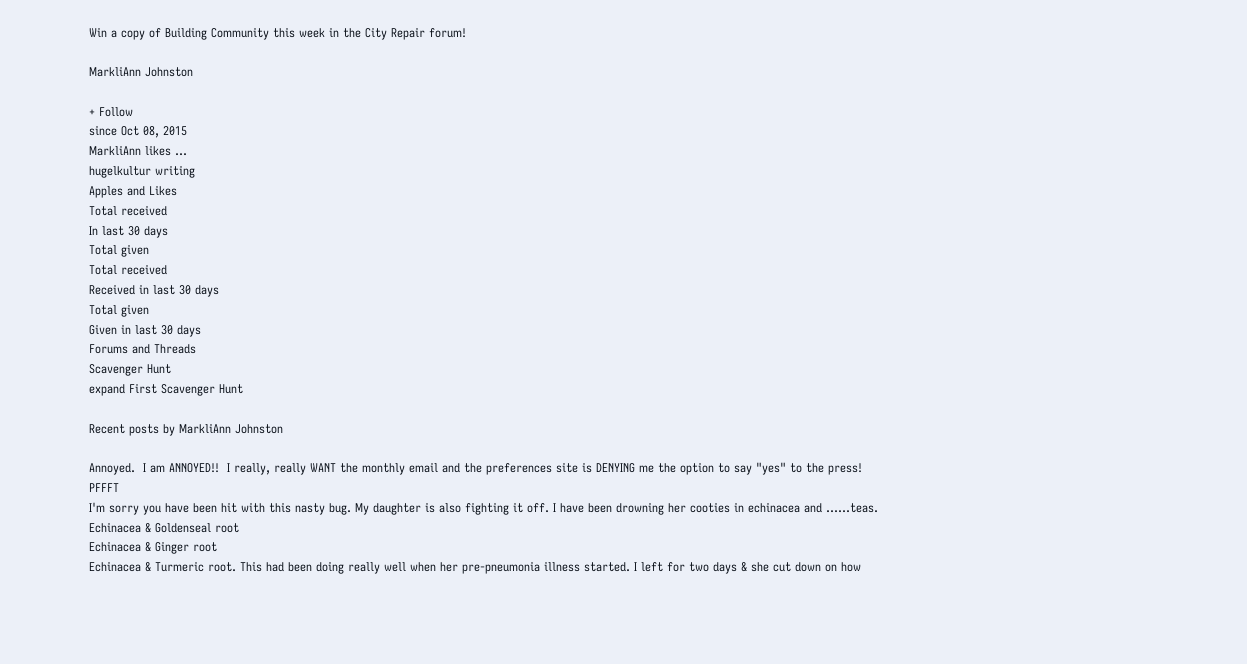Win a copy of Building Community this week in the City Repair forum!

MarkliAnn Johnston

+ Follow
since Oct 08, 2015
MarkliAnn likes ...
hugelkultur writing
Apples and Likes
Total received
In last 30 days
Total given
Total received
Received in last 30 days
Total given
Given in last 30 days
Forums and Threads
Scavenger Hunt
expand First Scavenger Hunt

Recent posts by MarkliAnn Johnston

Annoyed.  I am ANNOYED!!  I really, really WANT the monthly email and the preferences site is DENYING me the option to say "yes" to the press!  PFFFT
I'm sorry you have been hit with this nasty bug. My daughter is also fighting it off. I have been drowning her cooties in echinacea and ......teas.
Echinacea & Goldenseal root
Echinacea & Ginger root
Echinacea & Turmeric root. This had been doing really well when her pre-pneumonia illness started. I left for two days & she cut down on how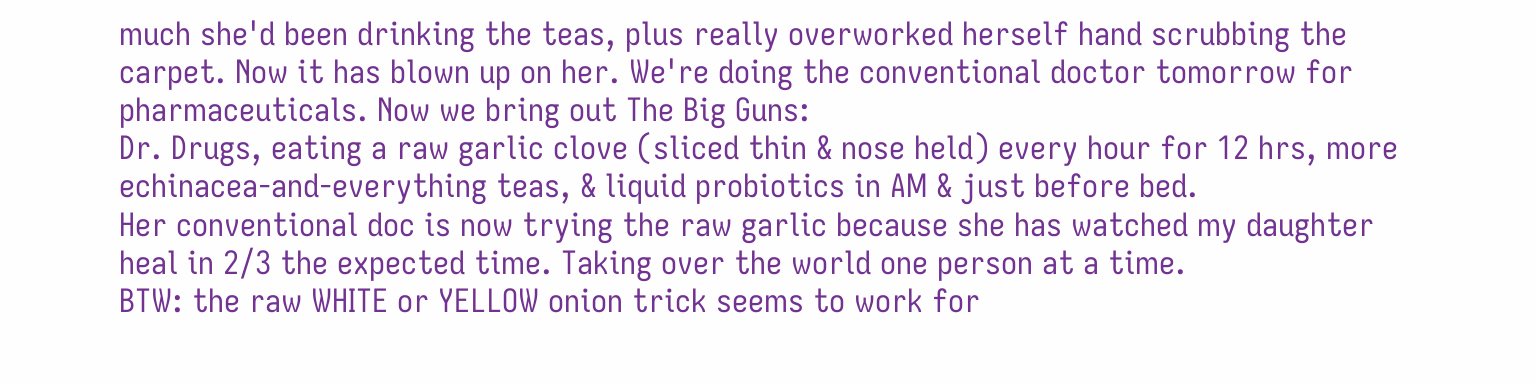much she'd been drinking the teas, plus really overworked herself hand scrubbing the carpet. Now it has blown up on her. We're doing the conventional doctor tomorrow for pharmaceuticals. Now we bring out The Big Guns:
Dr. Drugs, eating a raw garlic clove (sliced thin & nose held) every hour for 12 hrs, more echinacea-and-everything teas, & liquid probiotics in AM & just before bed.
Her conventional doc is now trying the raw garlic because she has watched my daughter heal in 2/3 the expected time. Taking over the world one person at a time.
BTW: the raw WHITE or YELLOW onion trick seems to work for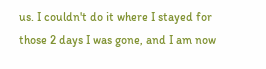us. I couldn't do it where I stayed for those 2 days I was gone, and I am now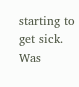starting to get sick. Was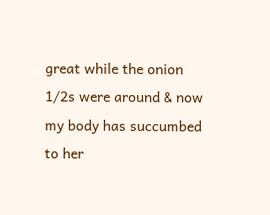great while the onion 1/2s were around & now my body has succumbed to her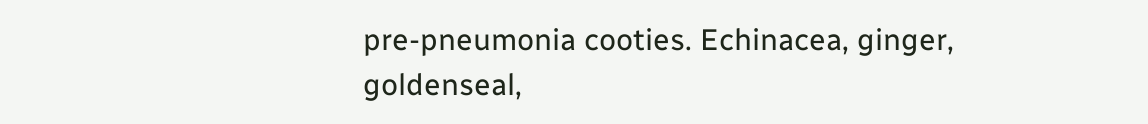pre-pneumonia cooties. Echinacea, ginger, goldenseal,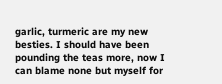garlic, turmeric are my new besties. I should have been pounding the teas more, now I can blame none but myself for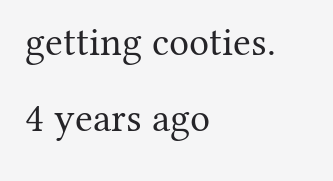getting cooties.
4 years ago